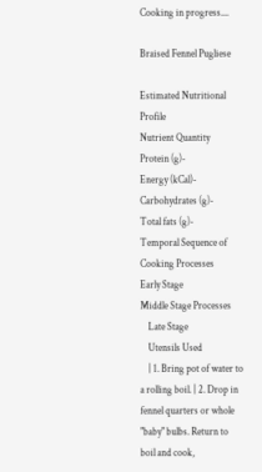Cooking in progress....

Braised Fennel Pugliese

Estimated Nutritional Profile
Nutrient Quantity
Protein (g)-
Energy (kCal)-
Carbohydrates (g)-
Total fats (g)-
Temporal Sequence of Cooking Processes
Early Stage
Middle Stage Processes
    Late Stage
    Utensils Used
    | 1. Bring pot of water to a rolling boil. | 2. Drop in fennel quarters or whole "baby" bulbs. Return to boil and cook,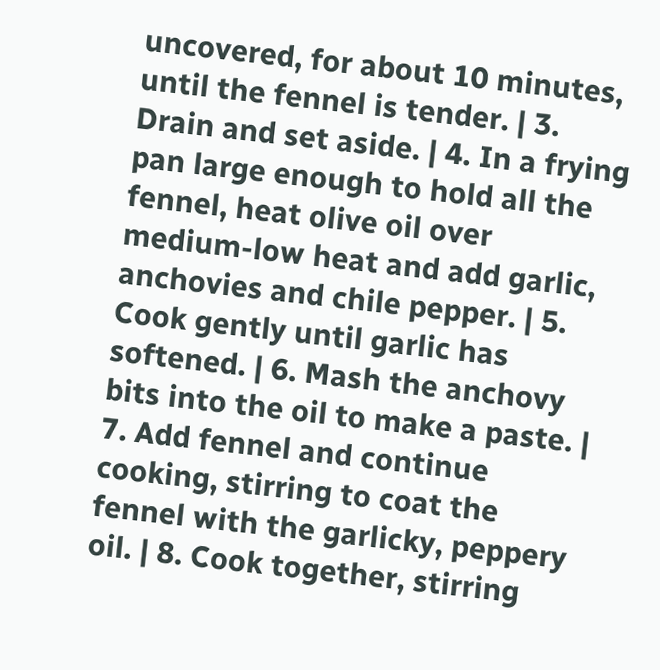uncovered, for about 10 minutes, until the fennel is tender. | 3. Drain and set aside. | 4. In a frying pan large enough to hold all the fennel, heat olive oil over medium-low heat and add garlic, anchovies and chile pepper. | 5. Cook gently until garlic has softened. | 6. Mash the anchovy bits into the oil to make a paste. | 7. Add fennel and continue cooking, stirring to coat the fennel with the garlicky, peppery oil. | 8. Cook together, stirring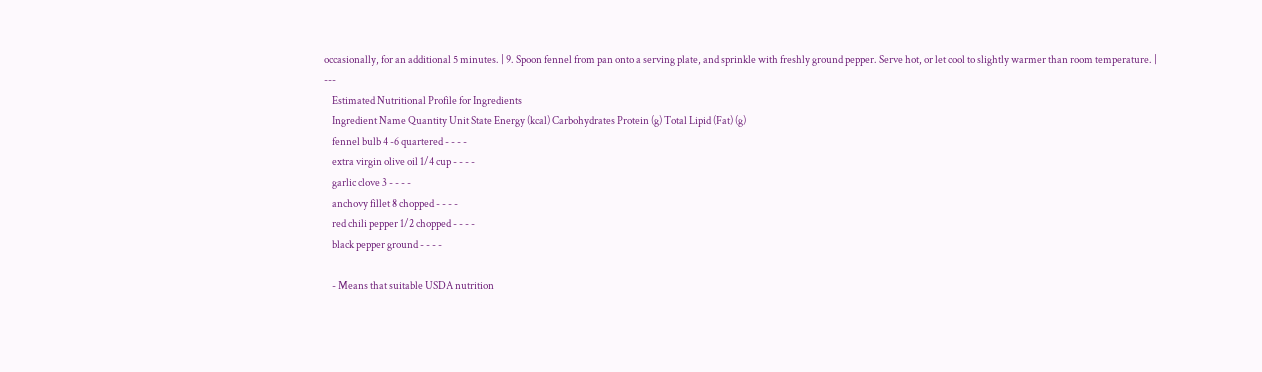occasionally, for an additional 5 minutes. | 9. Spoon fennel from pan onto a serving plate, and sprinkle with freshly ground pepper. Serve hot, or let cool to slightly warmer than room temperature. | ---
    Estimated Nutritional Profile for Ingredients
    Ingredient Name Quantity Unit State Energy (kcal) Carbohydrates Protein (g) Total Lipid (Fat) (g)
    fennel bulb 4 -6 quartered - - - -
    extra virgin olive oil 1/4 cup - - - -
    garlic clove 3 - - - -
    anchovy fillet 8 chopped - - - -
    red chili pepper 1/2 chopped - - - -
    black pepper ground - - - -

    - Means that suitable USDA nutrition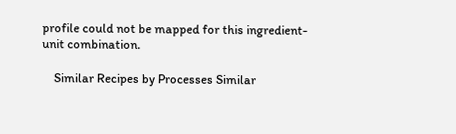profile could not be mapped for this ingredient-unit combination.

    Similar Recipes by Processes Similar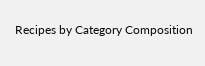Recipes by Category Composition